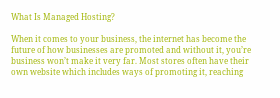What Is Managed Hosting?

When it comes to your business, the internet has become the future of how businesses are promoted and without it, you’re business won’t make it very far. Most stores often have their own website which includes ways of promoting it, reaching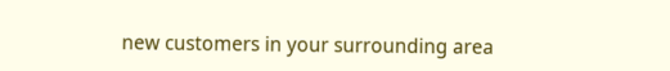new customers in your surrounding area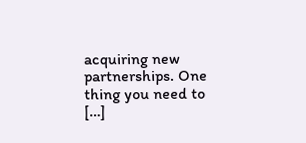acquiring new partnerships. One thing you need to […]